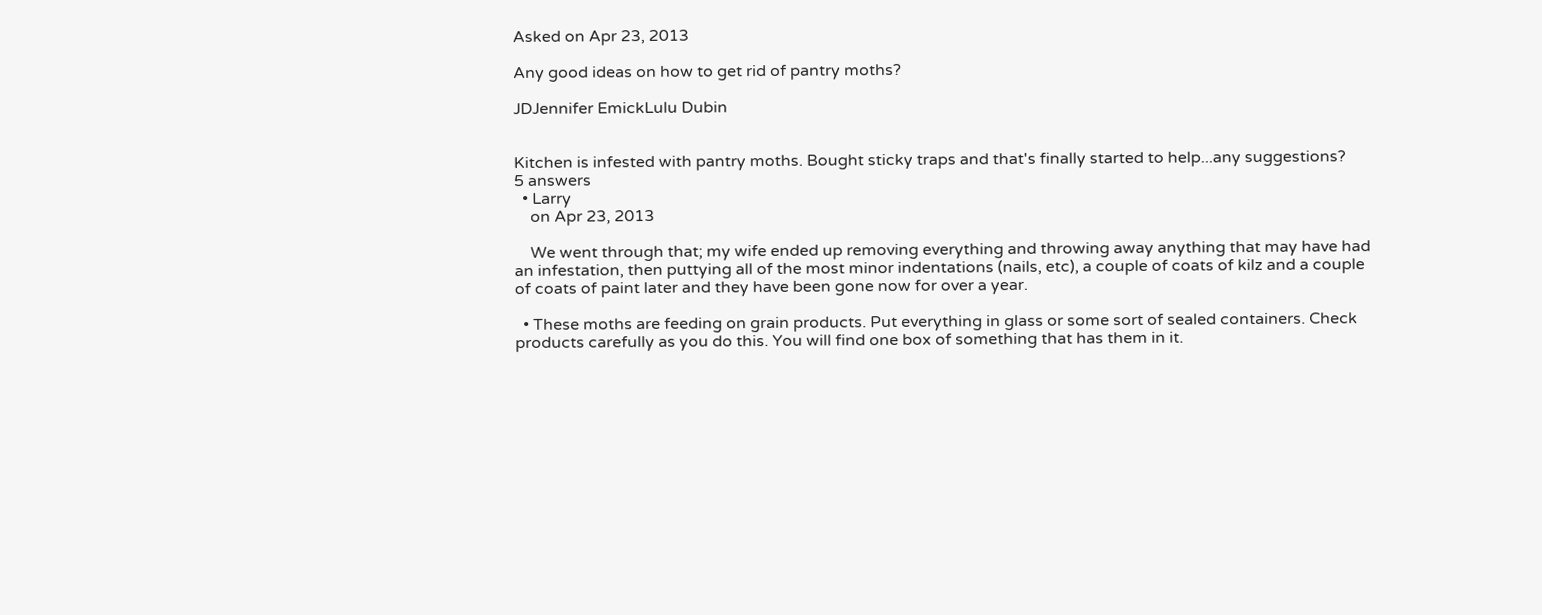Asked on Apr 23, 2013

Any good ideas on how to get rid of pantry moths?

JDJennifer EmickLulu Dubin


Kitchen is infested with pantry moths. Bought sticky traps and that's finally started to help...any suggestions?
5 answers
  • Larry
    on Apr 23, 2013

    We went through that; my wife ended up removing everything and throwing away anything that may have had an infestation, then puttying all of the most minor indentations (nails, etc), a couple of coats of kilz and a couple of coats of paint later and they have been gone now for over a year.

  • These moths are feeding on grain products. Put everything in glass or some sort of sealed containers. Check products carefully as you do this. You will find one box of something that has them in it.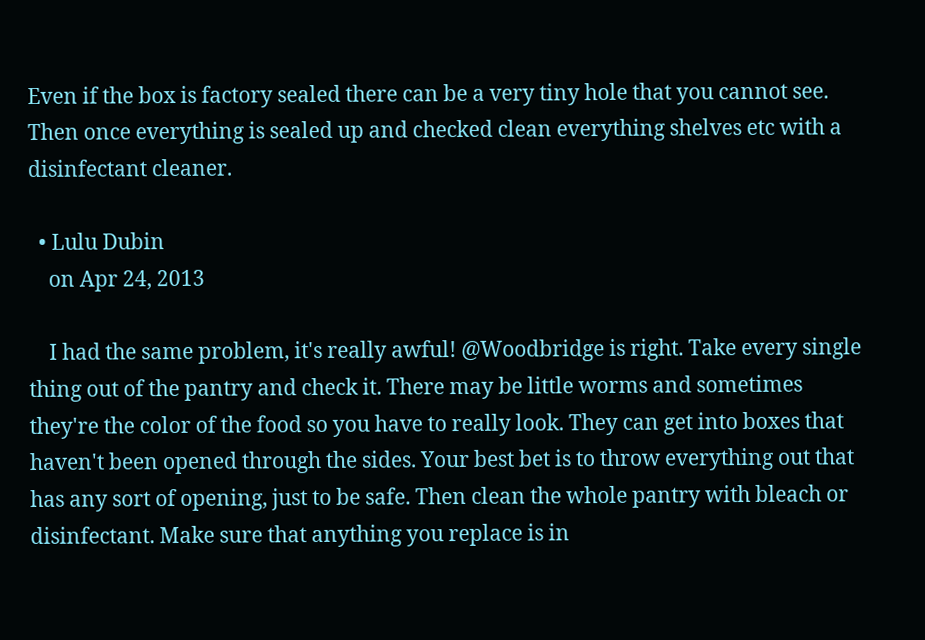Even if the box is factory sealed there can be a very tiny hole that you cannot see. Then once everything is sealed up and checked clean everything shelves etc with a disinfectant cleaner.

  • Lulu Dubin
    on Apr 24, 2013

    I had the same problem, it's really awful! @Woodbridge is right. Take every single thing out of the pantry and check it. There may be little worms and sometimes they're the color of the food so you have to really look. They can get into boxes that haven't been opened through the sides. Your best bet is to throw everything out that has any sort of opening, just to be safe. Then clean the whole pantry with bleach or disinfectant. Make sure that anything you replace is in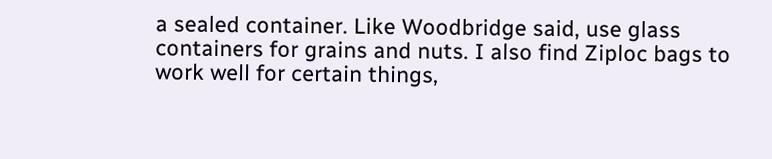a sealed container. Like Woodbridge said, use glass containers for grains and nuts. I also find Ziploc bags to work well for certain things,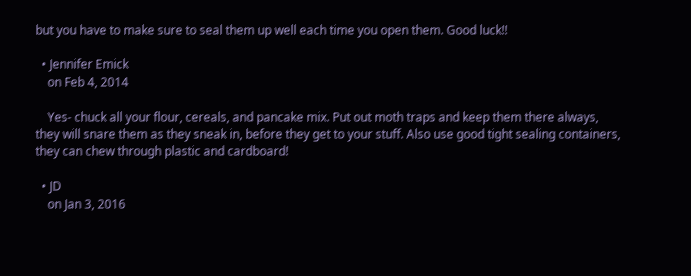but you have to make sure to seal them up well each time you open them. Good luck!!

  • Jennifer Emick
    on Feb 4, 2014

    Yes- chuck all your flour, cereals, and pancake mix. Put out moth traps and keep them there always, they will snare them as they sneak in, before they get to your stuff. Also use good tight sealing containers, they can chew through plastic and cardboard!

  • JD
    on Jan 3, 2016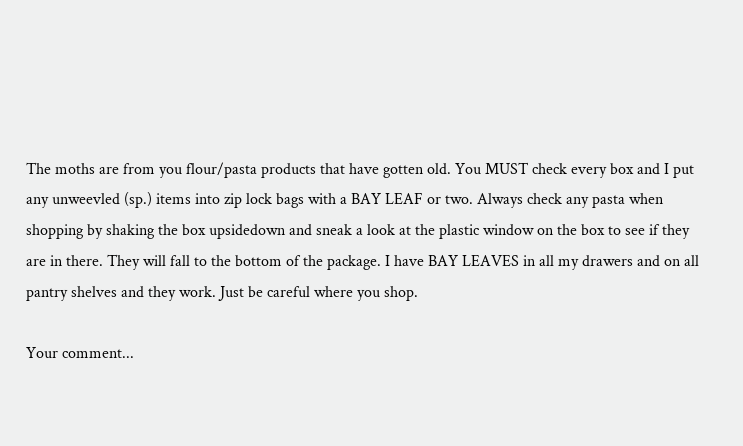The moths are from you flour/pasta products that have gotten old. You MUST check every box and I put any unweevled (sp.) items into zip lock bags with a BAY LEAF or two. Always check any pasta when shopping by shaking the box upsidedown and sneak a look at the plastic window on the box to see if they are in there. They will fall to the bottom of the package. I have BAY LEAVES in all my drawers and on all pantry shelves and they work. Just be careful where you shop.

Your comment...